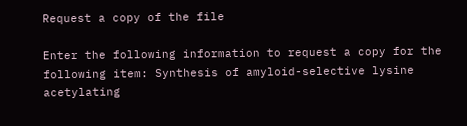Request a copy of the file

Enter the following information to request a copy for the following item: Synthesis of amyloid-selective lysine acetylating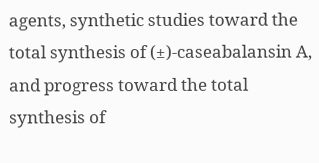agents, synthetic studies toward the total synthesis of (±)-caseabalansin A, and progress toward the total synthesis of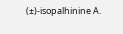(±)-isopalhinine A.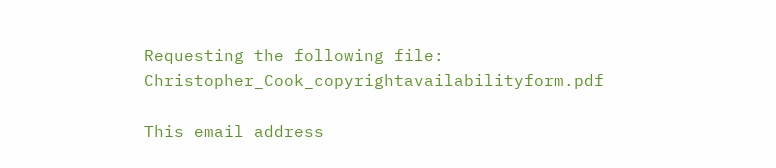Requesting the following file: Christopher_Cook_copyrightavailabilityform.pdf

This email address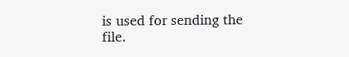is used for sending the file.